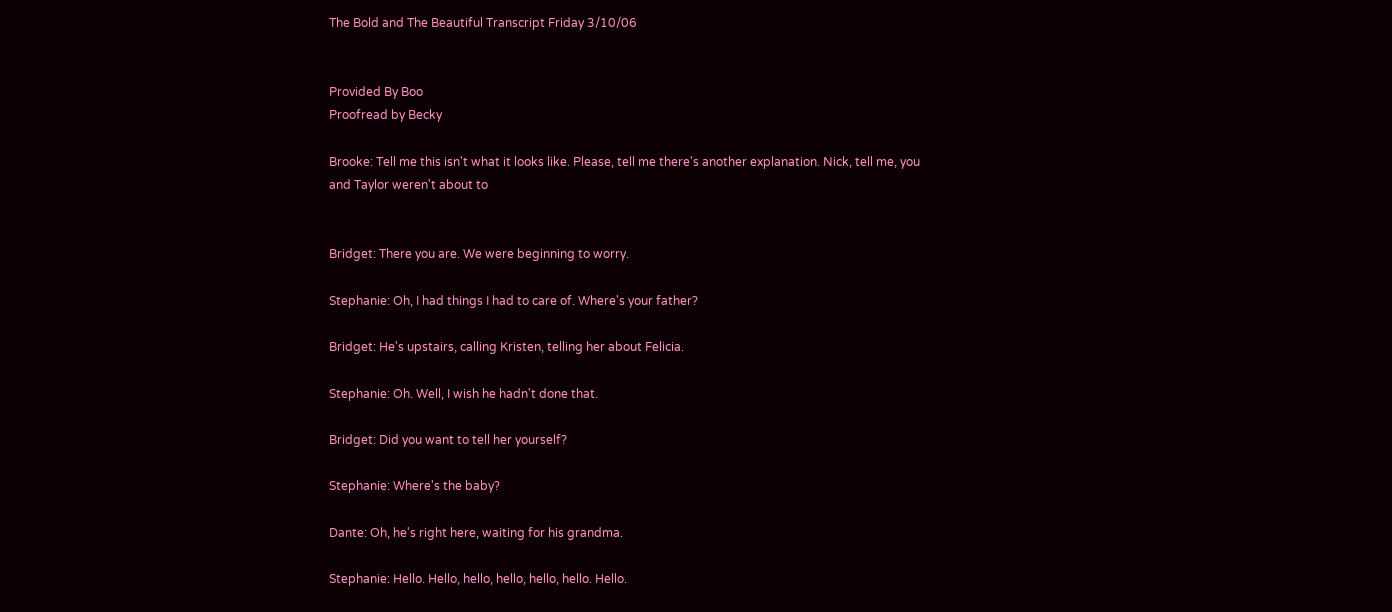The Bold and The Beautiful Transcript Friday 3/10/06


Provided By Boo
Proofread by Becky

Brooke: Tell me this isn't what it looks like. Please, tell me there's another explanation. Nick, tell me, you and Taylor weren't about to


Bridget: There you are. We were beginning to worry.

Stephanie: Oh, I had things I had to care of. Where's your father?

Bridget: He's upstairs, calling Kristen, telling her about Felicia.

Stephanie: Oh. Well, I wish he hadn't done that.

Bridget: Did you want to tell her yourself?

Stephanie: Where's the baby?

Dante: Oh, he's right here, waiting for his grandma.

Stephanie: Hello. Hello, hello, hello, hello, hello. Hello.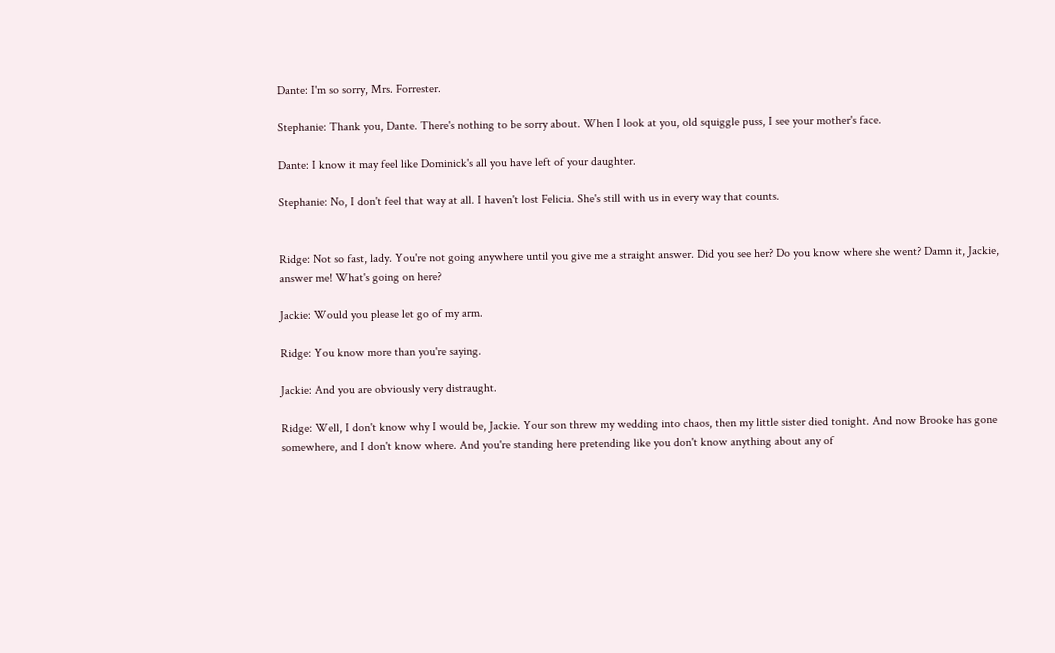Dante: I'm so sorry, Mrs. Forrester.

Stephanie: Thank you, Dante. There's nothing to be sorry about. When I look at you, old squiggle puss, I see your mother's face.

Dante: I know it may feel like Dominick's all you have left of your daughter.

Stephanie: No, I don't feel that way at all. I haven't lost Felicia. She's still with us in every way that counts.


Ridge: Not so fast, lady. You're not going anywhere until you give me a straight answer. Did you see her? Do you know where she went? Damn it, Jackie, answer me! What's going on here?

Jackie: Would you please let go of my arm.

Ridge: You know more than you're saying.

Jackie: And you are obviously very distraught.

Ridge: Well, I don't know why I would be, Jackie. Your son threw my wedding into chaos, then my little sister died tonight. And now Brooke has gone somewhere, and I don't know where. And you're standing here pretending like you don't know anything about any of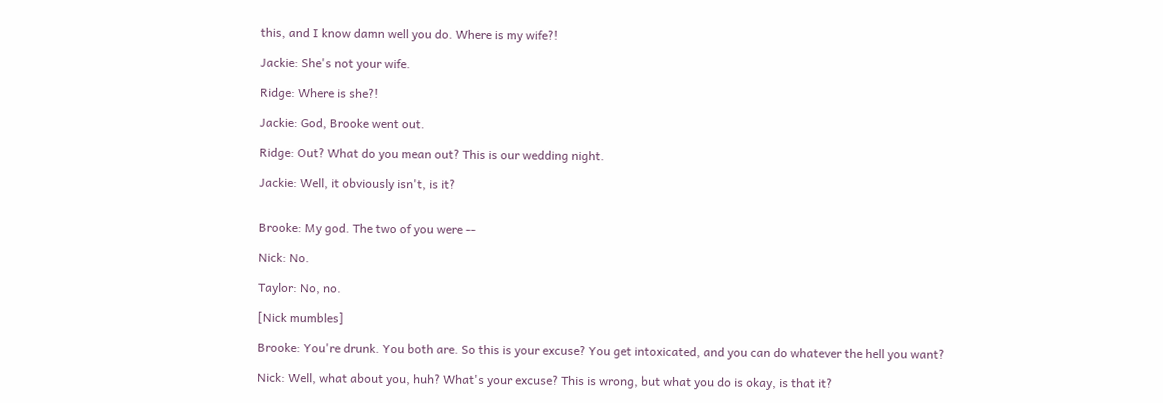this, and I know damn well you do. Where is my wife?!

Jackie: She's not your wife.

Ridge: Where is she?!

Jackie: God, Brooke went out.

Ridge: Out? What do you mean out? This is our wedding night.

Jackie: Well, it obviously isn't, is it?


Brooke: My god. The two of you were --

Nick: No.

Taylor: No, no.

[Nick mumbles]

Brooke: You're drunk. You both are. So this is your excuse? You get intoxicated, and you can do whatever the hell you want?

Nick: Well, what about you, huh? What's your excuse? This is wrong, but what you do is okay, is that it?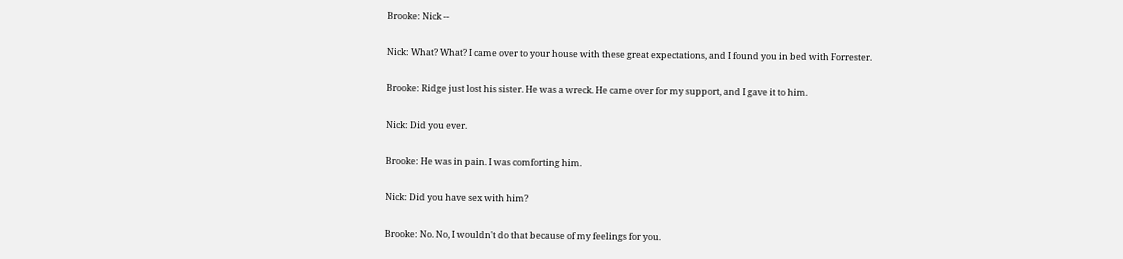Brooke: Nick --

Nick: What? What? I came over to your house with these great expectations, and I found you in bed with Forrester.

Brooke: Ridge just lost his sister. He was a wreck. He came over for my support, and I gave it to him.

Nick: Did you ever.

Brooke: He was in pain. I was comforting him.

Nick: Did you have sex with him?

Brooke: No. No, I wouldn't do that because of my feelings for you.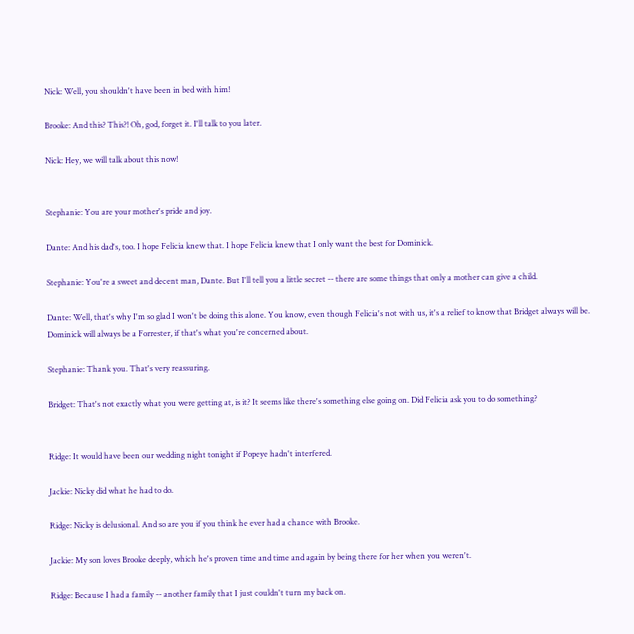Nick: Well, you shouldn't have been in bed with him!

Brooke: And this? This?! Oh, god, forget it. I'll talk to you later.

Nick: Hey, we will talk about this now!


Stephanie: You are your mother's pride and joy.

Dante: And his dad's, too. I hope Felicia knew that. I hope Felicia knew that I only want the best for Dominick.

Stephanie: You're a sweet and decent man, Dante. But I'll tell you a little secret -- there are some things that only a mother can give a child.

Dante: Well, that's why I'm so glad I won't be doing this alone. You know, even though Felicia's not with us, it's a relief to know that Bridget always will be. Dominick will always be a Forrester, if that's what you're concerned about.

Stephanie: Thank you. That's very reassuring.

Bridget: That's not exactly what you were getting at, is it? It seems like there's something else going on. Did Felicia ask you to do something?


Ridge: It would have been our wedding night tonight if Popeye hadn't interfered.

Jackie: Nicky did what he had to do.

Ridge: Nicky is delusional. And so are you if you think he ever had a chance with Brooke.

Jackie: My son loves Brooke deeply, which he's proven time and time and again by being there for her when you weren't.

Ridge: Because I had a family -- another family that I just couldn't turn my back on.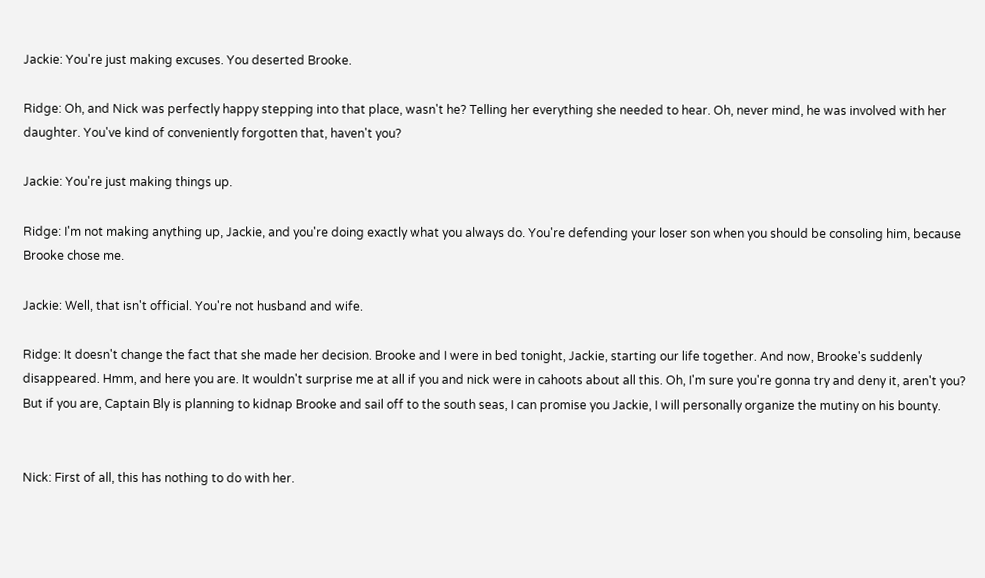Jackie: You're just making excuses. You deserted Brooke.

Ridge: Oh, and Nick was perfectly happy stepping into that place, wasn't he? Telling her everything she needed to hear. Oh, never mind, he was involved with her daughter. You've kind of conveniently forgotten that, haven't you?

Jackie: You're just making things up.

Ridge: I'm not making anything up, Jackie, and you're doing exactly what you always do. You're defending your loser son when you should be consoling him, because Brooke chose me.

Jackie: Well, that isn't official. You're not husband and wife.

Ridge: It doesn't change the fact that she made her decision. Brooke and I were in bed tonight, Jackie, starting our life together. And now, Brooke's suddenly disappeared. Hmm, and here you are. It wouldn't surprise me at all if you and nick were in cahoots about all this. Oh, I'm sure you're gonna try and deny it, aren't you? But if you are, Captain Bly is planning to kidnap Brooke and sail off to the south seas, I can promise you Jackie, I will personally organize the mutiny on his bounty.


Nick: First of all, this has nothing to do with her.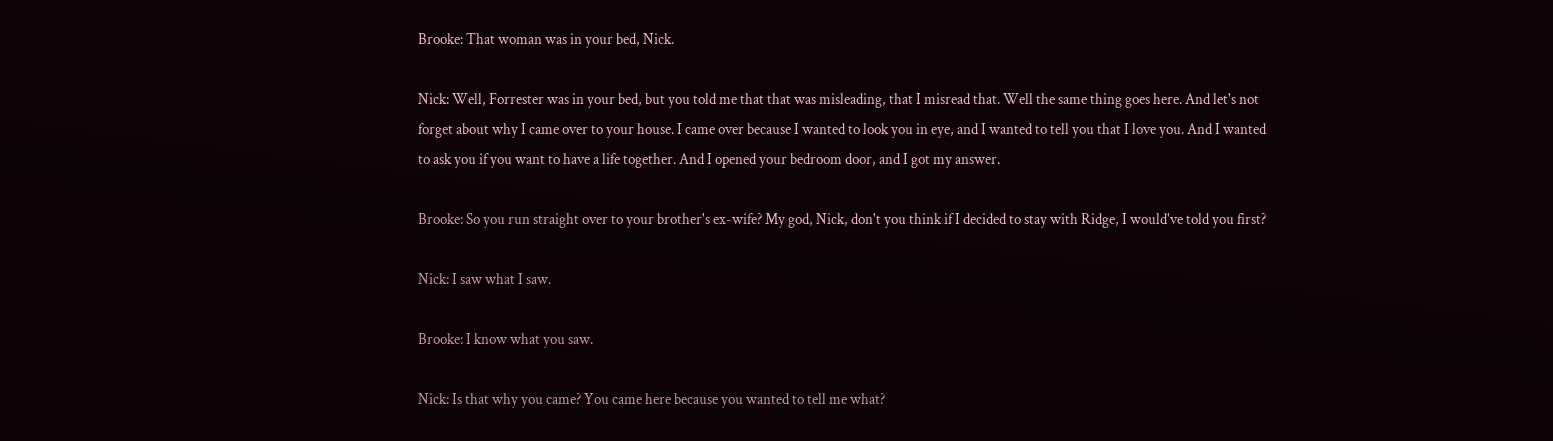Brooke: That woman was in your bed, Nick.

Nick: Well, Forrester was in your bed, but you told me that that was misleading, that I misread that. Well the same thing goes here. And let's not forget about why I came over to your house. I came over because I wanted to look you in eye, and I wanted to tell you that I love you. And I wanted to ask you if you want to have a life together. And I opened your bedroom door, and I got my answer.

Brooke: So you run straight over to your brother's ex-wife? My god, Nick, don't you think if I decided to stay with Ridge, I would've told you first?

Nick: I saw what I saw.

Brooke: I know what you saw.

Nick: Is that why you came? You came here because you wanted to tell me what?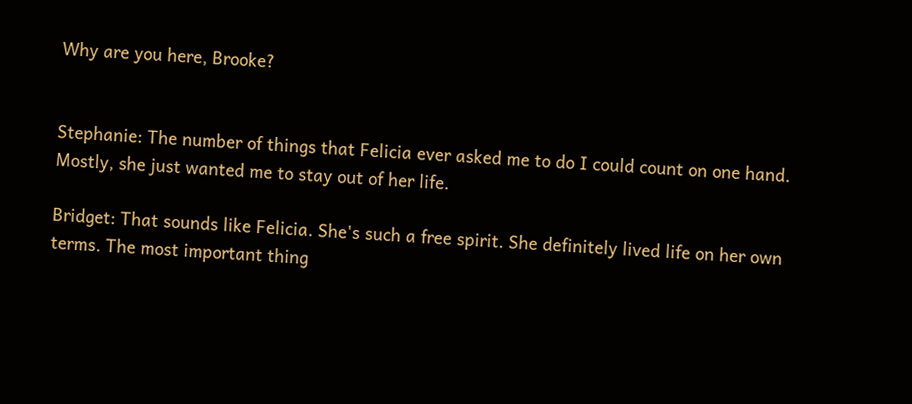Why are you here, Brooke?


Stephanie: The number of things that Felicia ever asked me to do I could count on one hand. Mostly, she just wanted me to stay out of her life.

Bridget: That sounds like Felicia. She's such a free spirit. She definitely lived life on her own terms. The most important thing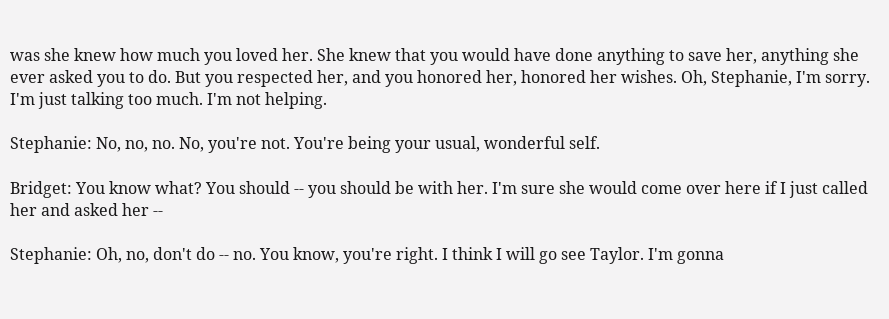was she knew how much you loved her. She knew that you would have done anything to save her, anything she ever asked you to do. But you respected her, and you honored her, honored her wishes. Oh, Stephanie, I'm sorry. I'm just talking too much. I'm not helping.

Stephanie: No, no, no. No, you're not. You're being your usual, wonderful self.

Bridget: You know what? You should -- you should be with her. I'm sure she would come over here if I just called her and asked her --

Stephanie: Oh, no, don't do -- no. You know, you're right. I think I will go see Taylor. I'm gonna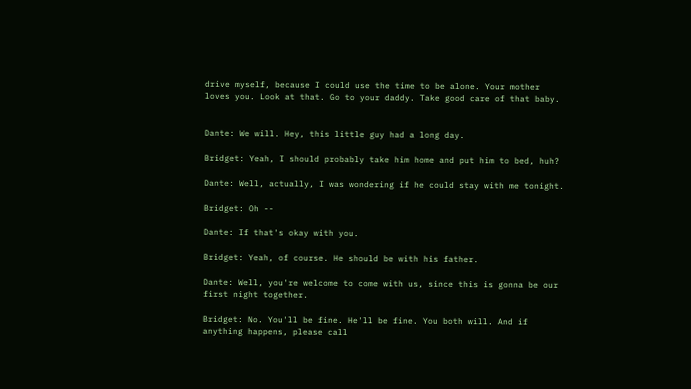drive myself, because I could use the time to be alone. Your mother loves you. Look at that. Go to your daddy. Take good care of that baby.


Dante: We will. Hey, this little guy had a long day.

Bridget: Yeah, I should probably take him home and put him to bed, huh?

Dante: Well, actually, I was wondering if he could stay with me tonight.

Bridget: Oh --

Dante: If that's okay with you.

Bridget: Yeah, of course. He should be with his father.

Dante: Well, you're welcome to come with us, since this is gonna be our first night together.

Bridget: No. You'll be fine. He'll be fine. You both will. And if anything happens, please call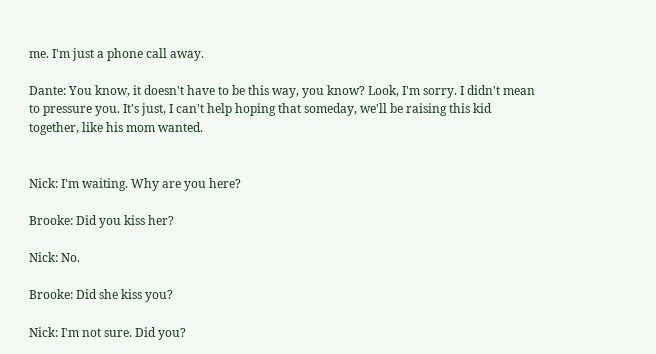me. I'm just a phone call away.

Dante: You know, it doesn't have to be this way, you know? Look, I'm sorry. I didn't mean to pressure you. It's just, I can't help hoping that someday, we'll be raising this kid together, like his mom wanted.


Nick: I'm waiting. Why are you here?

Brooke: Did you kiss her?

Nick: No.

Brooke: Did she kiss you?

Nick: I'm not sure. Did you?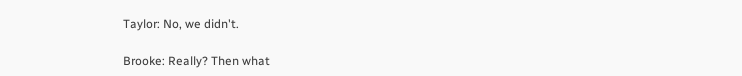Taylor: No, we didn't.

Brooke: Really? Then what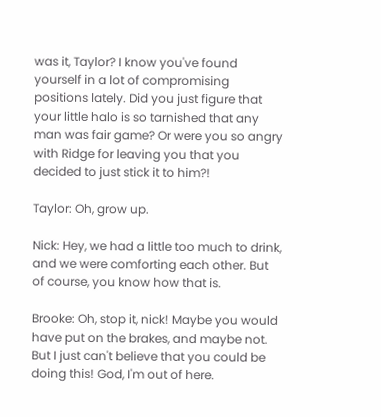was it, Taylor? I know you've found yourself in a lot of compromising positions lately. Did you just figure that your little halo is so tarnished that any man was fair game? Or were you so angry with Ridge for leaving you that you decided to just stick it to him?!

Taylor: Oh, grow up.

Nick: Hey, we had a little too much to drink, and we were comforting each other. But of course, you know how that is.

Brooke: Oh, stop it, nick! Maybe you would have put on the brakes, and maybe not. But I just can't believe that you could be doing this! God, I'm out of here.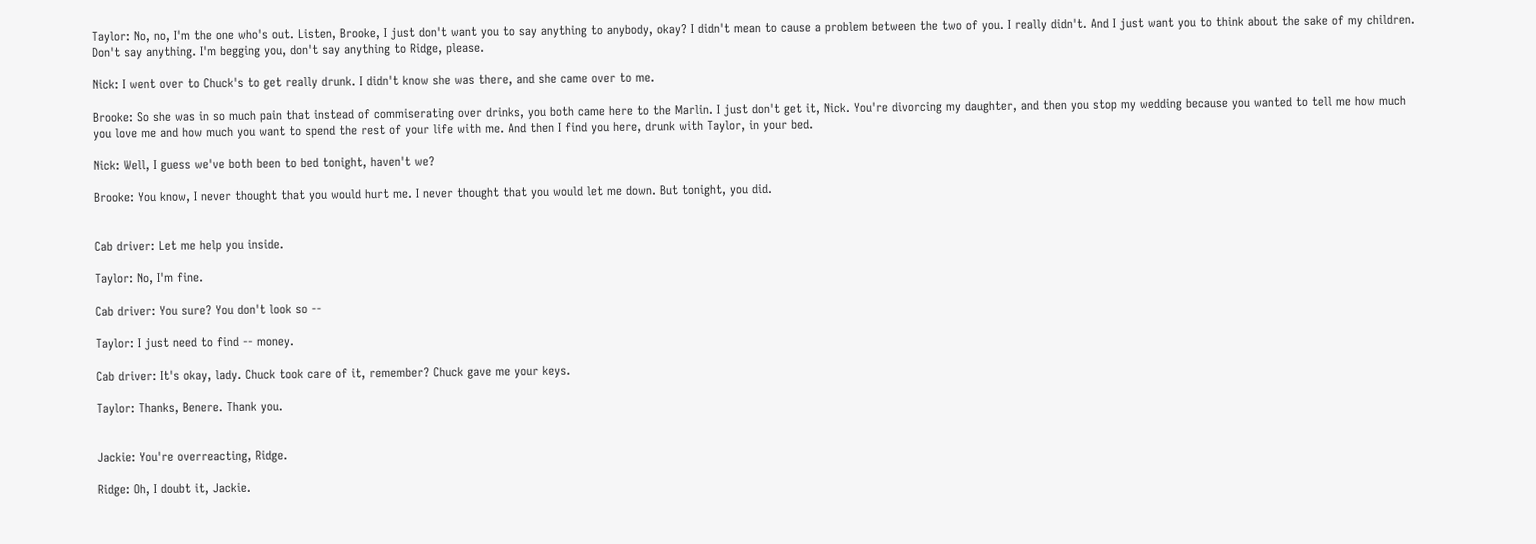Taylor: No, no, I'm the one who's out. Listen, Brooke, I just don't want you to say anything to anybody, okay? I didn't mean to cause a problem between the two of you. I really didn't. And I just want you to think about the sake of my children. Don't say anything. I'm begging you, don't say anything to Ridge, please.

Nick: I went over to Chuck's to get really drunk. I didn't know she was there, and she came over to me.

Brooke: So she was in so much pain that instead of commiserating over drinks, you both came here to the Marlin. I just don't get it, Nick. You're divorcing my daughter, and then you stop my wedding because you wanted to tell me how much you love me and how much you want to spend the rest of your life with me. And then I find you here, drunk with Taylor, in your bed.

Nick: Well, I guess we've both been to bed tonight, haven't we?

Brooke: You know, I never thought that you would hurt me. I never thought that you would let me down. But tonight, you did.


Cab driver: Let me help you inside.

Taylor: No, I'm fine.

Cab driver: You sure? You don't look so --

Taylor: I just need to find -- money.

Cab driver: It's okay, lady. Chuck took care of it, remember? Chuck gave me your keys.

Taylor: Thanks, Benere. Thank you.


Jackie: You're overreacting, Ridge.

Ridge: Oh, I doubt it, Jackie.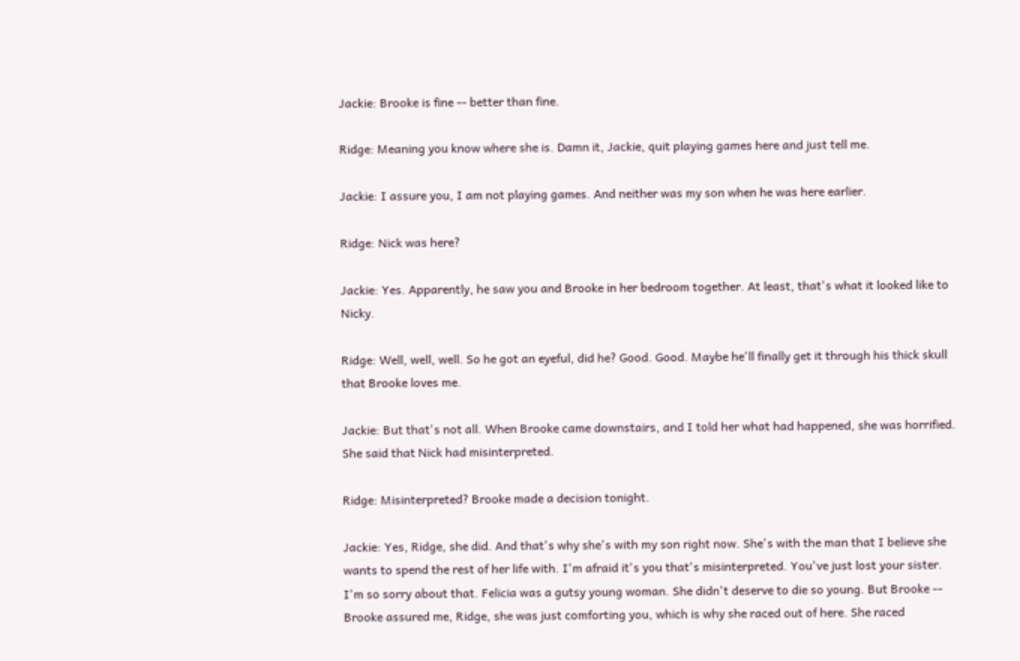Jackie: Brooke is fine -- better than fine.

Ridge: Meaning you know where she is. Damn it, Jackie, quit playing games here and just tell me.

Jackie: I assure you, I am not playing games. And neither was my son when he was here earlier.

Ridge: Nick was here?

Jackie: Yes. Apparently, he saw you and Brooke in her bedroom together. At least, that's what it looked like to Nicky.

Ridge: Well, well, well. So he got an eyeful, did he? Good. Good. Maybe he'll finally get it through his thick skull that Brooke loves me.

Jackie: But that's not all. When Brooke came downstairs, and I told her what had happened, she was horrified. She said that Nick had misinterpreted.

Ridge: Misinterpreted? Brooke made a decision tonight.

Jackie: Yes, Ridge, she did. And that's why she's with my son right now. She's with the man that I believe she wants to spend the rest of her life with. I'm afraid it's you that's misinterpreted. You've just lost your sister. I'm so sorry about that. Felicia was a gutsy young woman. She didn't deserve to die so young. But Brooke -- Brooke assured me, Ridge, she was just comforting you, which is why she raced out of here. She raced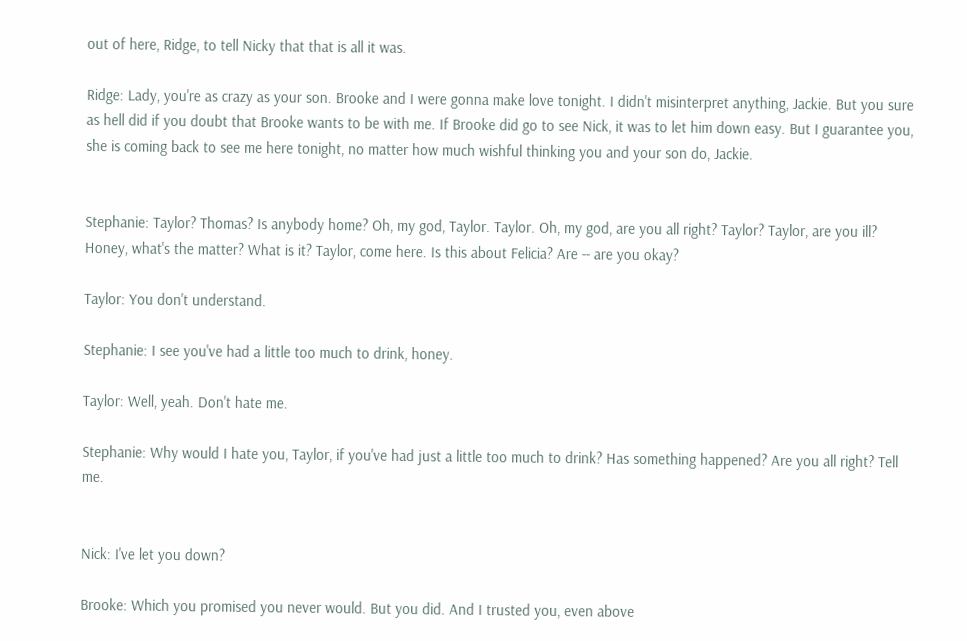out of here, Ridge, to tell Nicky that that is all it was.

Ridge: Lady, you're as crazy as your son. Brooke and I were gonna make love tonight. I didn't misinterpret anything, Jackie. But you sure as hell did if you doubt that Brooke wants to be with me. If Brooke did go to see Nick, it was to let him down easy. But I guarantee you, she is coming back to see me here tonight, no matter how much wishful thinking you and your son do, Jackie.


Stephanie: Taylor? Thomas? Is anybody home? Oh, my god, Taylor. Taylor. Oh, my god, are you all right? Taylor? Taylor, are you ill? Honey, what's the matter? What is it? Taylor, come here. Is this about Felicia? Are -- are you okay?

Taylor: You don't understand.

Stephanie: I see you've had a little too much to drink, honey.

Taylor: Well, yeah. Don't hate me.

Stephanie: Why would I hate you, Taylor, if you've had just a little too much to drink? Has something happened? Are you all right? Tell me.


Nick: I've let you down?

Brooke: Which you promised you never would. But you did. And I trusted you, even above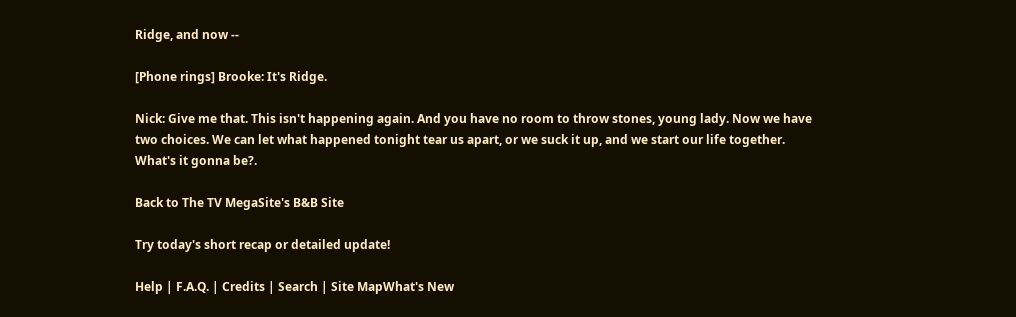Ridge, and now --

[Phone rings] Brooke: It's Ridge.

Nick: Give me that. This isn't happening again. And you have no room to throw stones, young lady. Now we have two choices. We can let what happened tonight tear us apart, or we suck it up, and we start our life together. What's it gonna be?.

Back to The TV MegaSite's B&B Site

Try today's short recap or detailed update!

Help | F.A.Q. | Credits | Search | Site MapWhat's New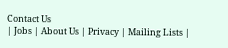Contact Us
| Jobs | About Us | Privacy | Mailing Lists |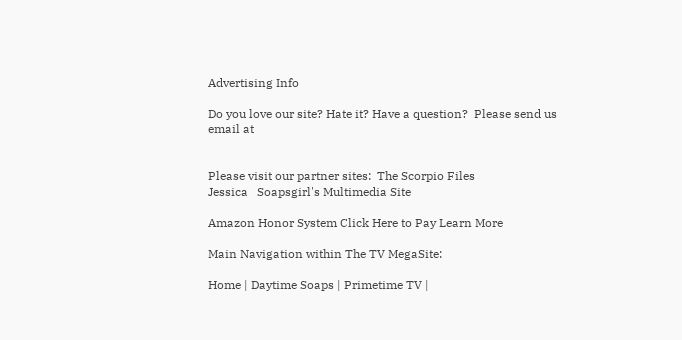Advertising Info

Do you love our site? Hate it? Have a question?  Please send us email at


Please visit our partner sites:  The Scorpio Files
Jessica   Soapsgirl's Multimedia Site

Amazon Honor System Click Here to Pay Learn More

Main Navigation within The TV MegaSite:

Home | Daytime Soaps | Primetime TV |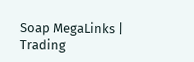Soap MegaLinks | Trading